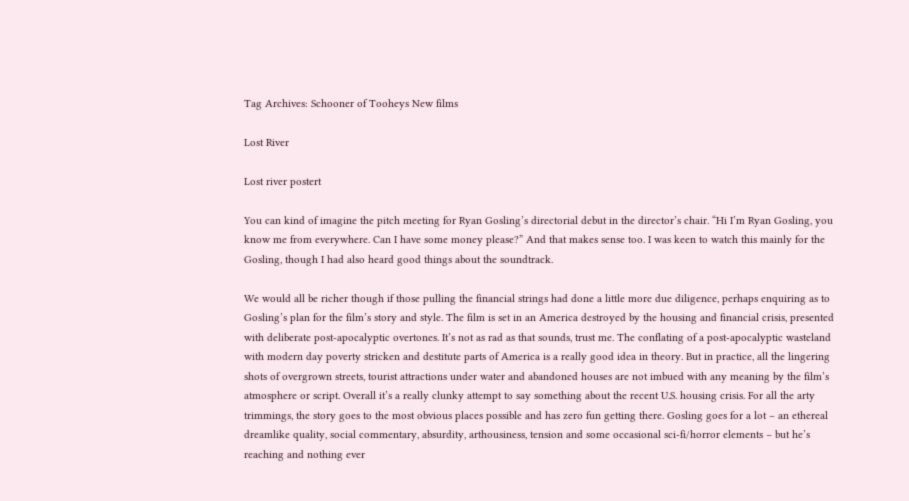Tag Archives: Schooner of Tooheys New films

Lost River

Lost river postert

You can kind of imagine the pitch meeting for Ryan Gosling’s directorial debut in the director’s chair. “Hi I’m Ryan Gosling, you know me from everywhere. Can I have some money please?” And that makes sense too. I was keen to watch this mainly for the Gosling, though I had also heard good things about the soundtrack.

We would all be richer though if those pulling the financial strings had done a little more due diligence, perhaps enquiring as to Gosling’s plan for the film’s story and style. The film is set in an America destroyed by the housing and financial crisis, presented with deliberate post-apocalyptic overtones. It’s not as rad as that sounds, trust me. The conflating of a post-apocalyptic wasteland with modern day poverty stricken and destitute parts of America is a really good idea in theory. But in practice, all the lingering shots of overgrown streets, tourist attractions under water and abandoned houses are not imbued with any meaning by the film’s atmosphere or script. Overall it’s a really clunky attempt to say something about the recent U.S. housing crisis. For all the arty trimmings, the story goes to the most obvious places possible and has zero fun getting there. Gosling goes for a lot – an ethereal dreamlike quality, social commentary, absurdity, arthousiness, tension and some occasional sci-fi/horror elements – but he’s reaching and nothing ever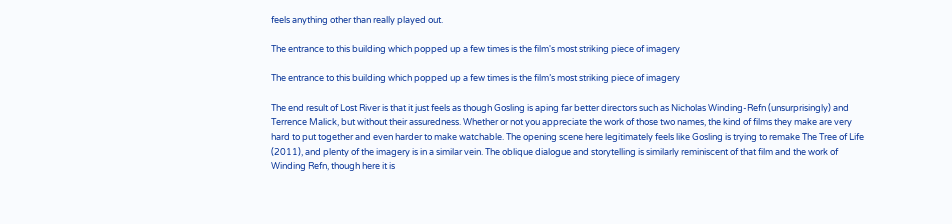feels anything other than really played out.

The entrance to this building which popped up a few times is the film's most striking piece of imagery

The entrance to this building which popped up a few times is the film’s most striking piece of imagery

The end result of Lost River is that it just feels as though Gosling is aping far better directors such as Nicholas Winding-Refn (unsurprisingly) and Terrence Malick, but without their assuredness. Whether or not you appreciate the work of those two names, the kind of films they make are very hard to put together and even harder to make watchable. The opening scene here legitimately feels like Gosling is trying to remake The Tree of Life (2011), and plenty of the imagery is in a similar vein. The oblique dialogue and storytelling is similarly reminiscent of that film and the work of Winding Refn, though here it is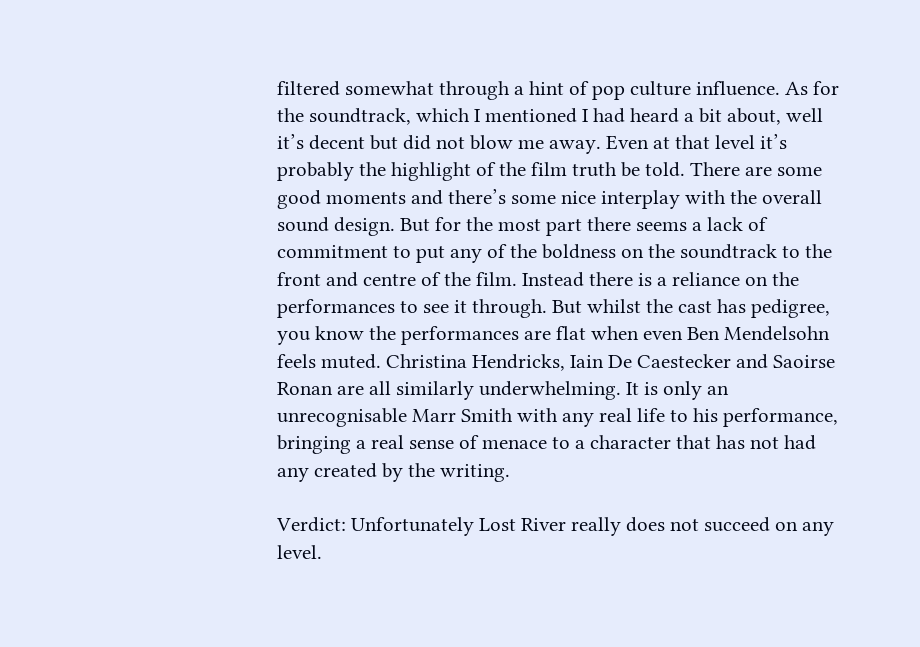filtered somewhat through a hint of pop culture influence. As for the soundtrack, which I mentioned I had heard a bit about, well it’s decent but did not blow me away. Even at that level it’s probably the highlight of the film truth be told. There are some good moments and there’s some nice interplay with the overall sound design. But for the most part there seems a lack of commitment to put any of the boldness on the soundtrack to the front and centre of the film. Instead there is a reliance on the performances to see it through. But whilst the cast has pedigree, you know the performances are flat when even Ben Mendelsohn feels muted. Christina Hendricks, Iain De Caestecker and Saoirse Ronan are all similarly underwhelming. It is only an unrecognisable Marr Smith with any real life to his performance, bringing a real sense of menace to a character that has not had any created by the writing.

Verdict: Unfortunately Lost River really does not succeed on any level.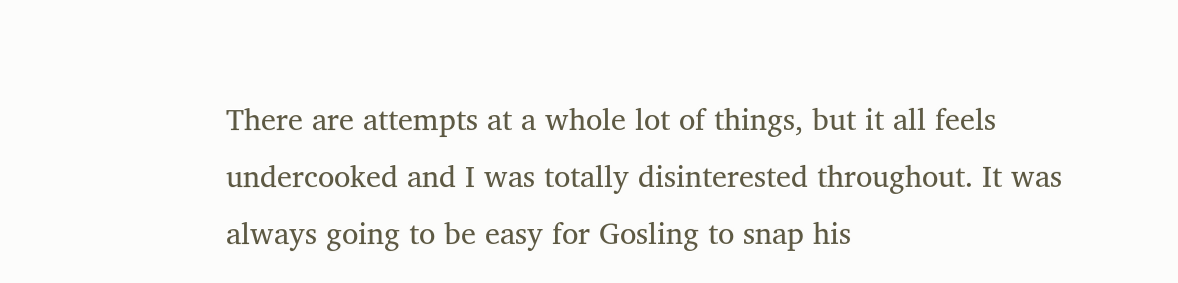There are attempts at a whole lot of things, but it all feels undercooked and I was totally disinterested throughout. It was always going to be easy for Gosling to snap his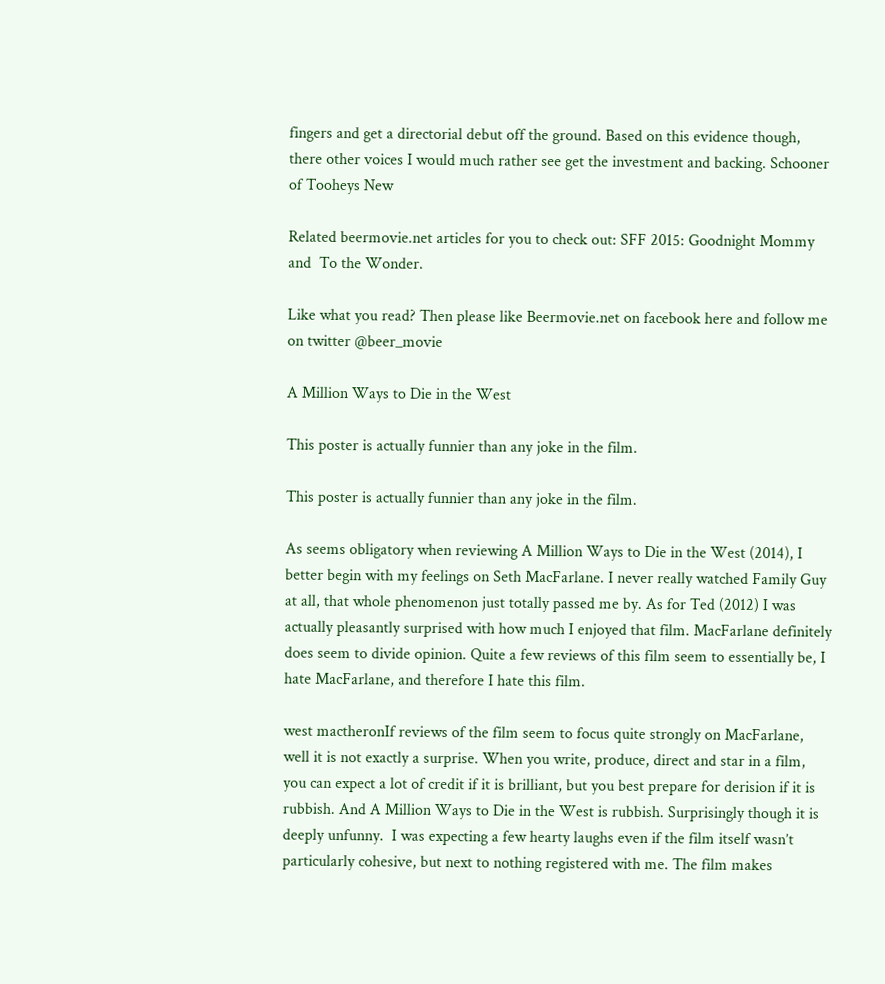fingers and get a directorial debut off the ground. Based on this evidence though, there other voices I would much rather see get the investment and backing. Schooner of Tooheys New

Related beermovie.net articles for you to check out: SFF 2015: Goodnight Mommy and  To the Wonder.

Like what you read? Then please like Beermovie.net on facebook here and follow me on twitter @beer_movie

A Million Ways to Die in the West

This poster is actually funnier than any joke in the film.

This poster is actually funnier than any joke in the film.

As seems obligatory when reviewing A Million Ways to Die in the West (2014), I better begin with my feelings on Seth MacFarlane. I never really watched Family Guy at all, that whole phenomenon just totally passed me by. As for Ted (2012) I was actually pleasantly surprised with how much I enjoyed that film. MacFarlane definitely does seem to divide opinion. Quite a few reviews of this film seem to essentially be, I hate MacFarlane, and therefore I hate this film.

west mactheronIf reviews of the film seem to focus quite strongly on MacFarlane, well it is not exactly a surprise. When you write, produce, direct and star in a film, you can expect a lot of credit if it is brilliant, but you best prepare for derision if it is rubbish. And A Million Ways to Die in the West is rubbish. Surprisingly though it is deeply unfunny.  I was expecting a few hearty laughs even if the film itself wasn’t particularly cohesive, but next to nothing registered with me. The film makes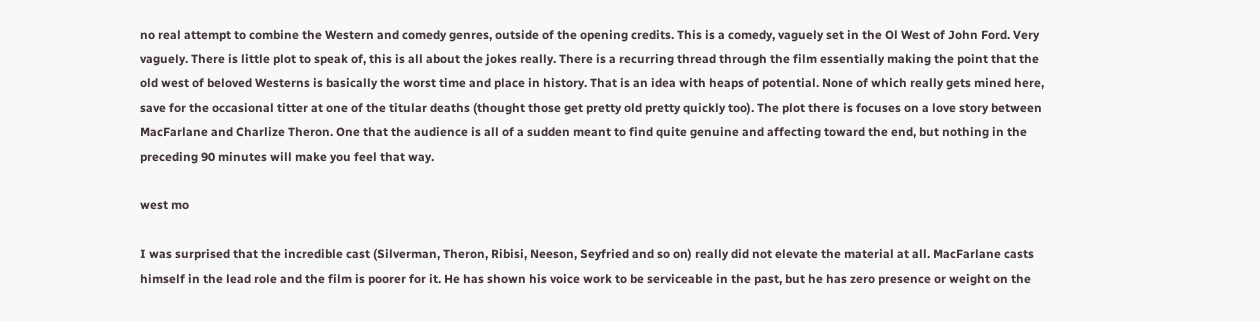no real attempt to combine the Western and comedy genres, outside of the opening credits. This is a comedy, vaguely set in the Ol West of John Ford. Very vaguely. There is little plot to speak of, this is all about the jokes really. There is a recurring thread through the film essentially making the point that the old west of beloved Westerns is basically the worst time and place in history. That is an idea with heaps of potential. None of which really gets mined here, save for the occasional titter at one of the titular deaths (thought those get pretty old pretty quickly too). The plot there is focuses on a love story between MacFarlane and Charlize Theron. One that the audience is all of a sudden meant to find quite genuine and affecting toward the end, but nothing in the preceding 90 minutes will make you feel that way.

west mo

I was surprised that the incredible cast (Silverman, Theron, Ribisi, Neeson, Seyfried and so on) really did not elevate the material at all. MacFarlane casts himself in the lead role and the film is poorer for it. He has shown his voice work to be serviceable in the past, but he has zero presence or weight on the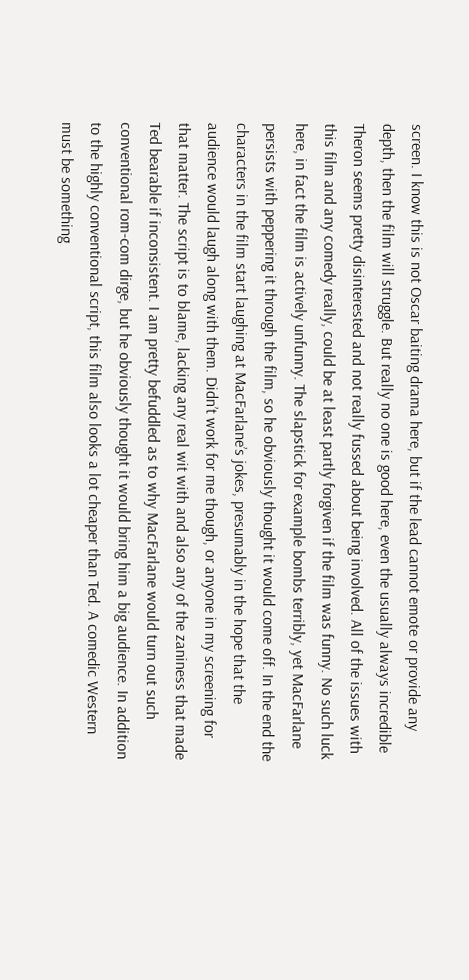screen. I know this is not Oscar baiting drama here, but if the lead cannot emote or provide any depth, then the film will struggle. But really no one is good here, even the usually always incredible Theron seems pretty disinterested and not really fussed about being involved. All of the issues with this film and any comedy really, could be at least partly forgiven if the film was funny. No such luck here, in fact the film is actively unfunny. The slapstick for example bombs terribly, yet MacFarlane persists with peppering it through the film, so he obviously thought it would come off. In the end the characters in the film start laughing at MacFarlane’s jokes, presumably in the hope that the audience would laugh along with them. Didn’t work for me though, or anyone in my screening for that matter. The script is to blame, lacking any real wit with and also any of the zaniness that made Ted bearable if inconsistent. I am pretty befuddled as to why MacFarlane would turn out such conventional rom-com dirge, but he obviously thought it would bring him a big audience. In addition to the highly conventional script, this film also looks a lot cheaper than Ted. A comedic Western must be something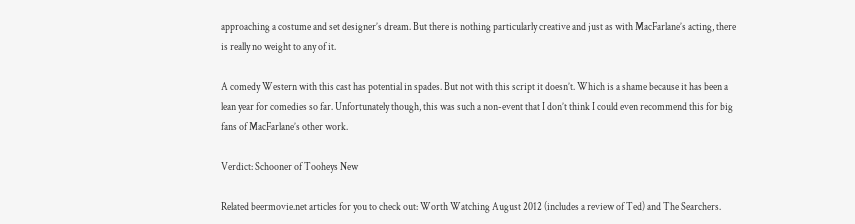approaching a costume and set designer’s dream. But there is nothing particularly creative and just as with MacFarlane’s acting, there is really no weight to any of it.

A comedy Western with this cast has potential in spades. But not with this script it doesn’t. Which is a shame because it has been a lean year for comedies so far. Unfortunately though, this was such a non-event that I don’t think I could even recommend this for big fans of MacFarlane’s other work.

Verdict: Schooner of Tooheys New

Related beermovie.net articles for you to check out: Worth Watching August 2012 (includes a review of Ted) and The Searchers.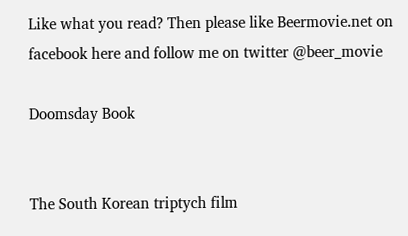Like what you read? Then please like Beermovie.net on facebook here and follow me on twitter @beer_movie

Doomsday Book


The South Korean triptych film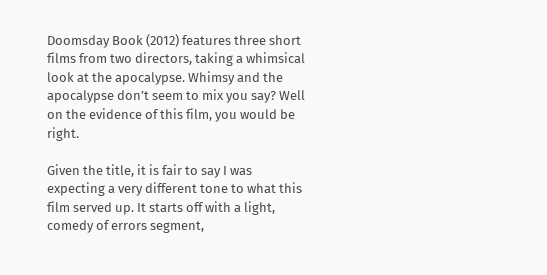Doomsday Book (2012) features three short films from two directors, taking a whimsical look at the apocalypse. Whimsy and the apocalypse don’t seem to mix you say? Well on the evidence of this film, you would be right.

Given the title, it is fair to say I was expecting a very different tone to what this film served up. It starts off with a light, comedy of errors segment,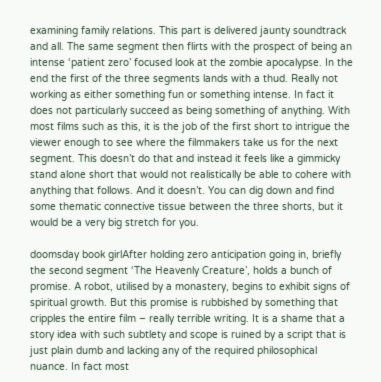examining family relations. This part is delivered jaunty soundtrack and all. The same segment then flirts with the prospect of being an intense ‘patient zero’ focused look at the zombie apocalypse. In the end the first of the three segments lands with a thud. Really not working as either something fun or something intense. In fact it does not particularly succeed as being something of anything. With most films such as this, it is the job of the first short to intrigue the viewer enough to see where the filmmakers take us for the next segment. This doesn’t do that and instead it feels like a gimmicky stand alone short that would not realistically be able to cohere with anything that follows. And it doesn’t. You can dig down and find some thematic connective tissue between the three shorts, but it would be a very big stretch for you.

doomsday book girlAfter holding zero anticipation going in, briefly the second segment ‘The Heavenly Creature’, holds a bunch of promise. A robot, utilised by a monastery, begins to exhibit signs of spiritual growth. But this promise is rubbished by something that cripples the entire film – really terrible writing. It is a shame that a story idea with such subtlety and scope is ruined by a script that is just plain dumb and lacking any of the required philosophical nuance. In fact most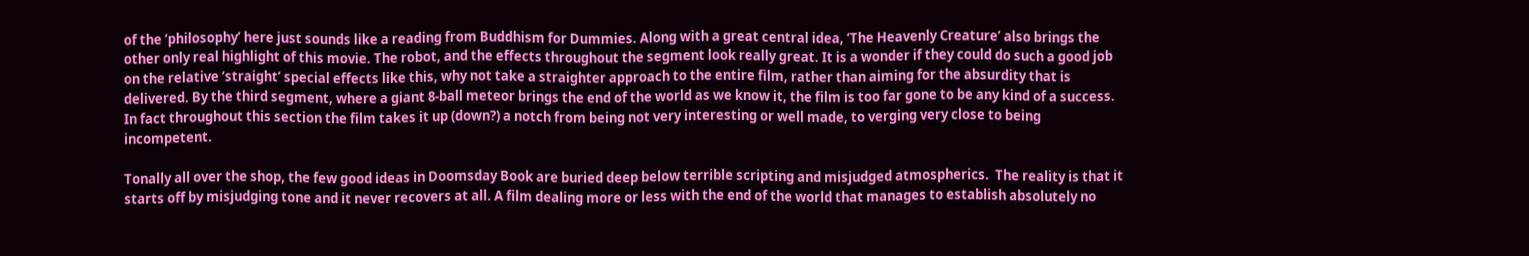of the ‘philosophy’ here just sounds like a reading from Buddhism for Dummies. Along with a great central idea, ‘The Heavenly Creature’ also brings the other only real highlight of this movie. The robot, and the effects throughout the segment look really great. It is a wonder if they could do such a good job on the relative ‘straight’ special effects like this, why not take a straighter approach to the entire film, rather than aiming for the absurdity that is delivered. By the third segment, where a giant 8-ball meteor brings the end of the world as we know it, the film is too far gone to be any kind of a success. In fact throughout this section the film takes it up (down?) a notch from being not very interesting or well made, to verging very close to being incompetent.

Tonally all over the shop, the few good ideas in Doomsday Book are buried deep below terrible scripting and misjudged atmospherics.  The reality is that it starts off by misjudging tone and it never recovers at all. A film dealing more or less with the end of the world that manages to establish absolutely no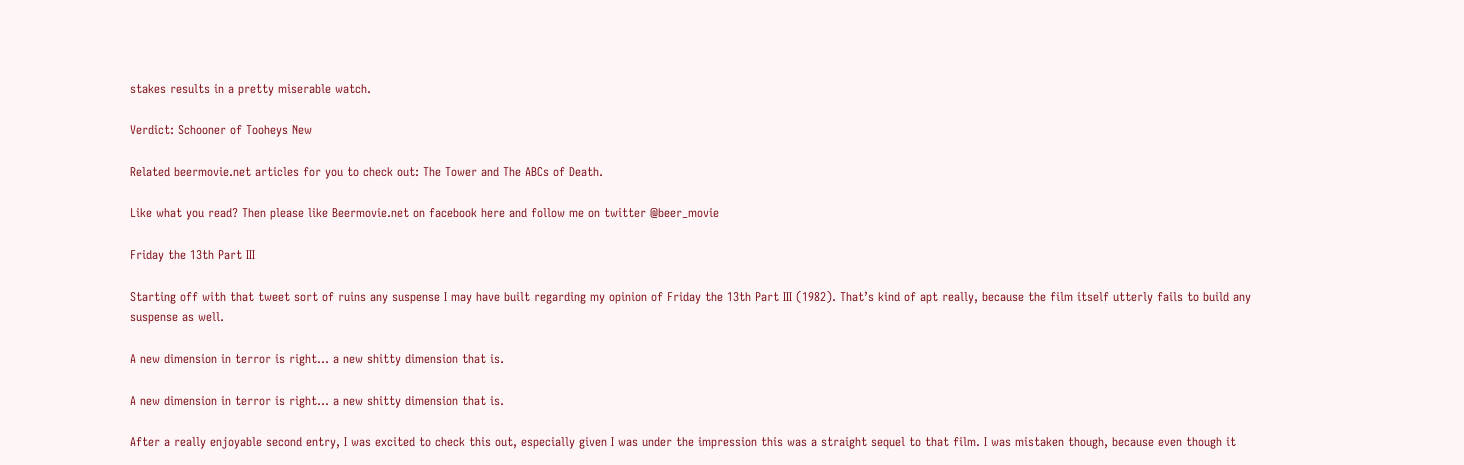stakes results in a pretty miserable watch.

Verdict: Schooner of Tooheys New

Related beermovie.net articles for you to check out: The Tower and The ABCs of Death.

Like what you read? Then please like Beermovie.net on facebook here and follow me on twitter @beer_movie

Friday the 13th Part III

Starting off with that tweet sort of ruins any suspense I may have built regarding my opinion of Friday the 13th Part III (1982). That’s kind of apt really, because the film itself utterly fails to build any suspense as well.

A new dimension in terror is right... a new shitty dimension that is.

A new dimension in terror is right… a new shitty dimension that is.

After a really enjoyable second entry, I was excited to check this out, especially given I was under the impression this was a straight sequel to that film. I was mistaken though, because even though it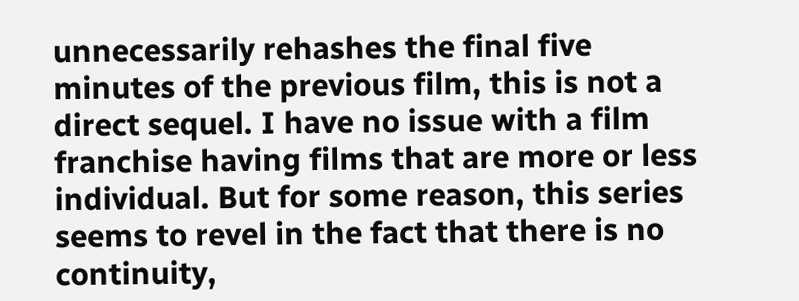unnecessarily rehashes the final five minutes of the previous film, this is not a direct sequel. I have no issue with a film franchise having films that are more or less individual. But for some reason, this series seems to revel in the fact that there is no continuity,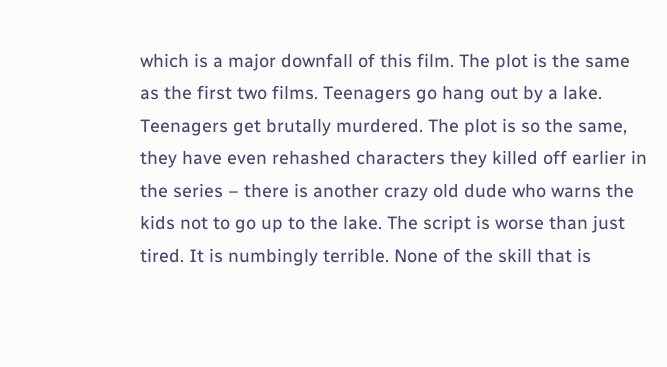which is a major downfall of this film. The plot is the same as the first two films. Teenagers go hang out by a lake. Teenagers get brutally murdered. The plot is so the same, they have even rehashed characters they killed off earlier in the series – there is another crazy old dude who warns the kids not to go up to the lake. The script is worse than just tired. It is numbingly terrible. None of the skill that is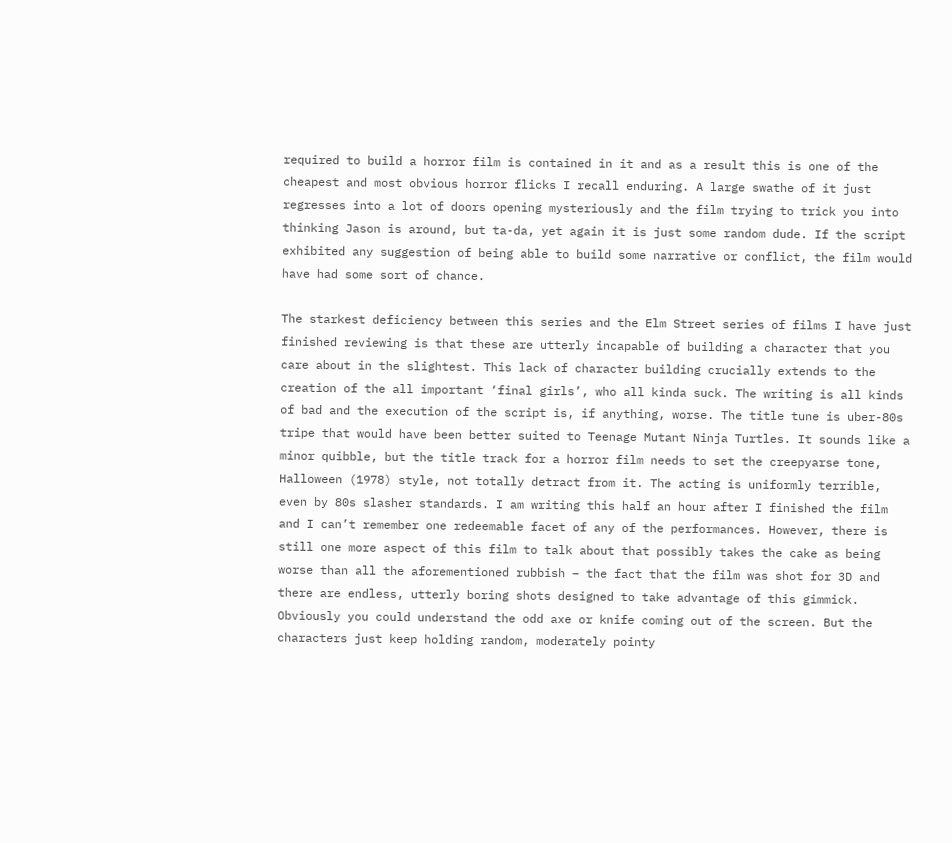required to build a horror film is contained in it and as a result this is one of the cheapest and most obvious horror flicks I recall enduring. A large swathe of it just regresses into a lot of doors opening mysteriously and the film trying to trick you into thinking Jason is around, but ta-da, yet again it is just some random dude. If the script exhibited any suggestion of being able to build some narrative or conflict, the film would have had some sort of chance.

The starkest deficiency between this series and the Elm Street series of films I have just finished reviewing is that these are utterly incapable of building a character that you care about in the slightest. This lack of character building crucially extends to the creation of the all important ‘final girls’, who all kinda suck. The writing is all kinds of bad and the execution of the script is, if anything, worse. The title tune is uber-80s tripe that would have been better suited to Teenage Mutant Ninja Turtles. It sounds like a minor quibble, but the title track for a horror film needs to set the creepyarse tone, Halloween (1978) style, not totally detract from it. The acting is uniformly terrible, even by 80s slasher standards. I am writing this half an hour after I finished the film and I can’t remember one redeemable facet of any of the performances. However, there is still one more aspect of this film to talk about that possibly takes the cake as being worse than all the aforementioned rubbish – the fact that the film was shot for 3D and there are endless, utterly boring shots designed to take advantage of this gimmick. Obviously you could understand the odd axe or knife coming out of the screen. But the characters just keep holding random, moderately pointy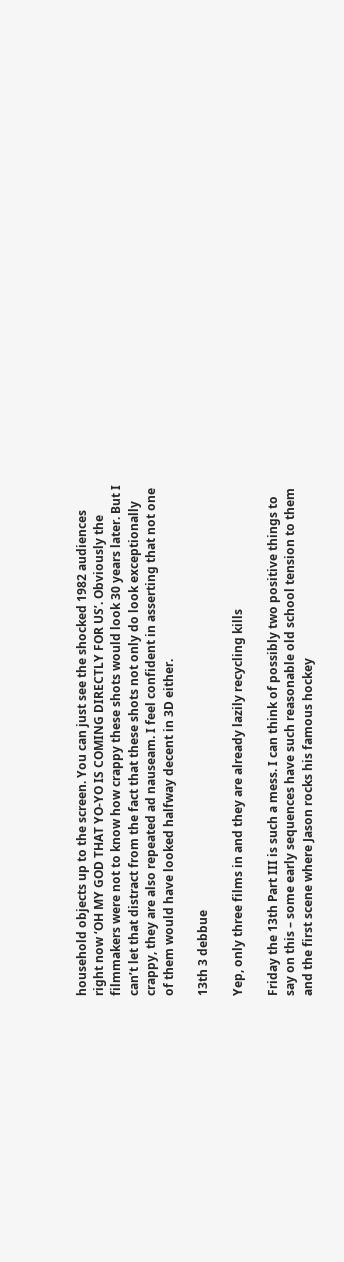household objects up to the screen. You can just see the shocked 1982 audiences right now ‘OH MY GOD THAT YO-YO IS COMING DIRECTLY FOR US’. Obviously the filmmakers were not to know how crappy these shots would look 30 years later. But I can’t let that distract from the fact that these shots not only do look exceptionally crappy, they are also repeated ad nauseam. I feel confident in asserting that not one of them would have looked halfway decent in 3D either.

13th 3 debbue

Yep, only three films in and they are already lazily recycling kills

Friday the 13th Part III is such a mess. I can think of possibly two positive things to say on this – some early sequences have such reasonable old school tension to them and the first scene where Jason rocks his famous hockey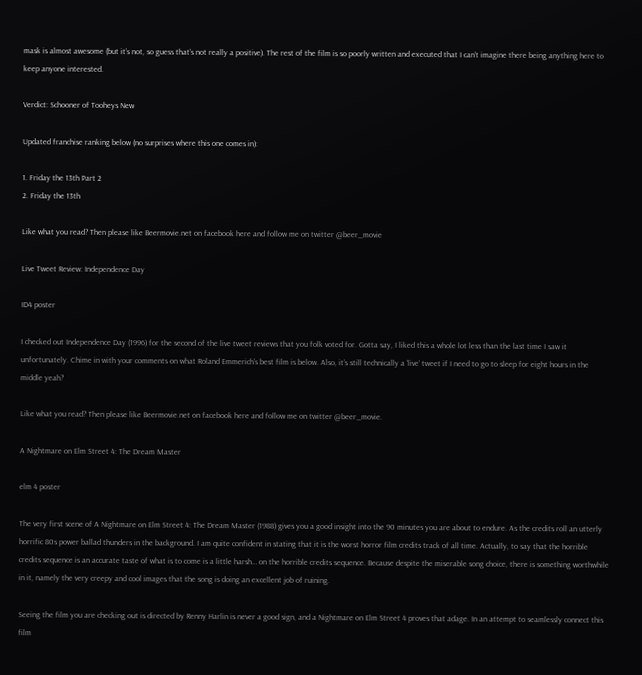mask is almost awesome (but it’s not, so guess that’s not really a positive). The rest of the film is so poorly written and executed that I can’t imagine there being anything here to keep anyone interested.

Verdict: Schooner of Tooheys New

Updated franchise ranking below (no surprises where this one comes in):

1. Friday the 13th Part 2
2. Friday the 13th

Like what you read? Then please like Beermovie.net on facebook here and follow me on twitter @beer_movie

Live Tweet Review: Independence Day

ID4 poster

I checked out Independence Day (1996) for the second of the live tweet reviews that you folk voted for. Gotta say, I liked this a whole lot less than the last time I saw it unfortunately. Chime in with your comments on what Roland Emmerich’s best film is below. Also, it’s still technically a ‘live’ tweet if I need to go to sleep for eight hours in the middle yeah?

Like what you read? Then please like Beermovie.net on facebook here and follow me on twitter @beer_movie.

A Nightmare on Elm Street 4: The Dream Master

elm 4 poster

The very first scene of A Nightmare on Elm Street 4: The Dream Master (1988) gives you a good insight into the 90 minutes you are about to endure. As the credits roll an utterly horrific 80s power ballad thunders in the background. I am quite confident in stating that it is the worst horror film credits track of all time. Actually, to say that the horrible credits sequence is an accurate taste of what is to come is a little harsh… on the horrible credits sequence. Because despite the miserable song choice, there is something worthwhile in it, namely the very creepy and cool images that the song is doing an excellent job of ruining.

Seeing the film you are checking out is directed by Renny Harlin is never a good sign, and a Nightmare on Elm Street 4 proves that adage. In an attempt to seamlessly connect this film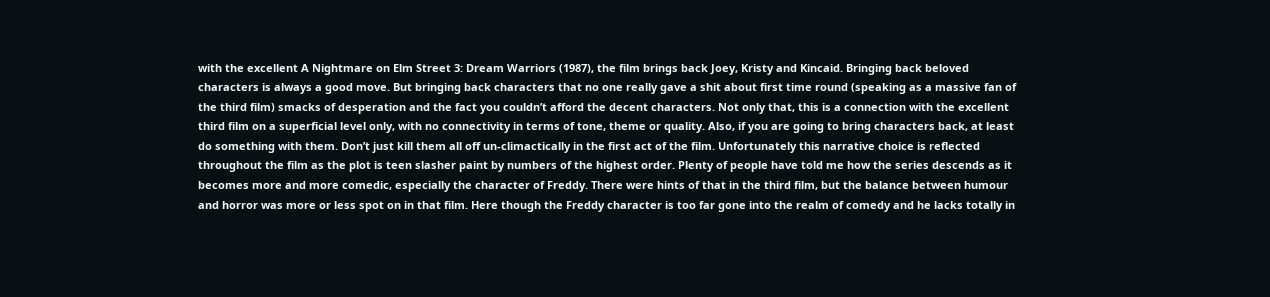with the excellent A Nightmare on Elm Street 3: Dream Warriors (1987), the film brings back Joey, Kristy and Kincaid. Bringing back beloved characters is always a good move. But bringing back characters that no one really gave a shit about first time round (speaking as a massive fan of the third film) smacks of desperation and the fact you couldn’t afford the decent characters. Not only that, this is a connection with the excellent third film on a superficial level only, with no connectivity in terms of tone, theme or quality. Also, if you are going to bring characters back, at least do something with them. Don’t just kill them all off un-climactically in the first act of the film. Unfortunately this narrative choice is reflected throughout the film as the plot is teen slasher paint by numbers of the highest order. Plenty of people have told me how the series descends as it becomes more and more comedic, especially the character of Freddy. There were hints of that in the third film, but the balance between humour and horror was more or less spot on in that film. Here though the Freddy character is too far gone into the realm of comedy and he lacks totally in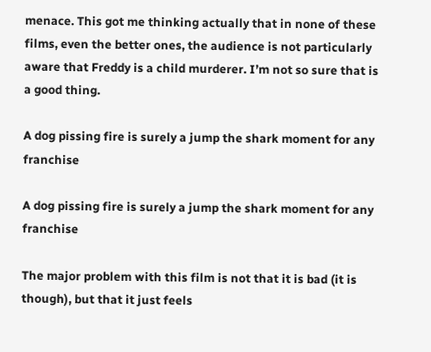menace. This got me thinking actually that in none of these films, even the better ones, the audience is not particularly aware that Freddy is a child murderer. I’m not so sure that is a good thing.

A dog pissing fire is surely a jump the shark moment for any franchise

A dog pissing fire is surely a jump the shark moment for any franchise

The major problem with this film is not that it is bad (it is though), but that it just feels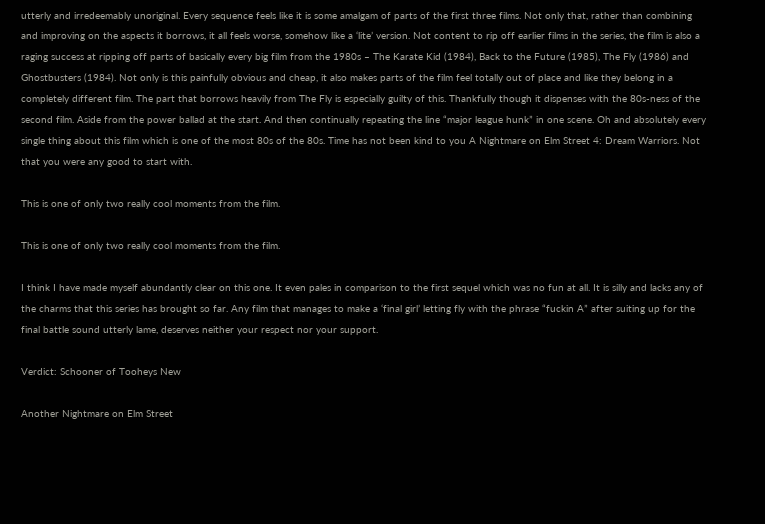utterly and irredeemably unoriginal. Every sequence feels like it is some amalgam of parts of the first three films. Not only that, rather than combining and improving on the aspects it borrows, it all feels worse, somehow like a ‘lite’ version. Not content to rip off earlier films in the series, the film is also a raging success at ripping off parts of basically every big film from the 1980s – The Karate Kid (1984), Back to the Future (1985), The Fly (1986) and Ghostbusters (1984). Not only is this painfully obvious and cheap, it also makes parts of the film feel totally out of place and like they belong in a completely different film. The part that borrows heavily from The Fly is especially guilty of this. Thankfully though it dispenses with the 80s-ness of the second film. Aside from the power ballad at the start. And then continually repeating the line “major league hunk” in one scene. Oh and absolutely every single thing about this film which is one of the most 80s of the 80s. Time has not been kind to you A Nightmare on Elm Street 4: Dream Warriors. Not that you were any good to start with.

This is one of only two really cool moments from the film.

This is one of only two really cool moments from the film.

I think I have made myself abundantly clear on this one. It even pales in comparison to the first sequel which was no fun at all. It is silly and lacks any of the charms that this series has brought so far. Any film that manages to make a ‘final girl’ letting fly with the phrase “fuckin A” after suiting up for the final battle sound utterly lame, deserves neither your respect nor your support.

Verdict: Schooner of Tooheys New

Another Nightmare on Elm Street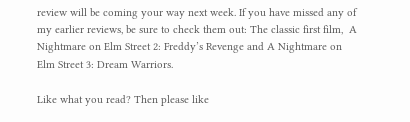review will be coming your way next week. If you have missed any of my earlier reviews, be sure to check them out: The classic first film,  A Nightmare on Elm Street 2: Freddy’s Revenge and A Nightmare on Elm Street 3: Dream Warriors.

Like what you read? Then please like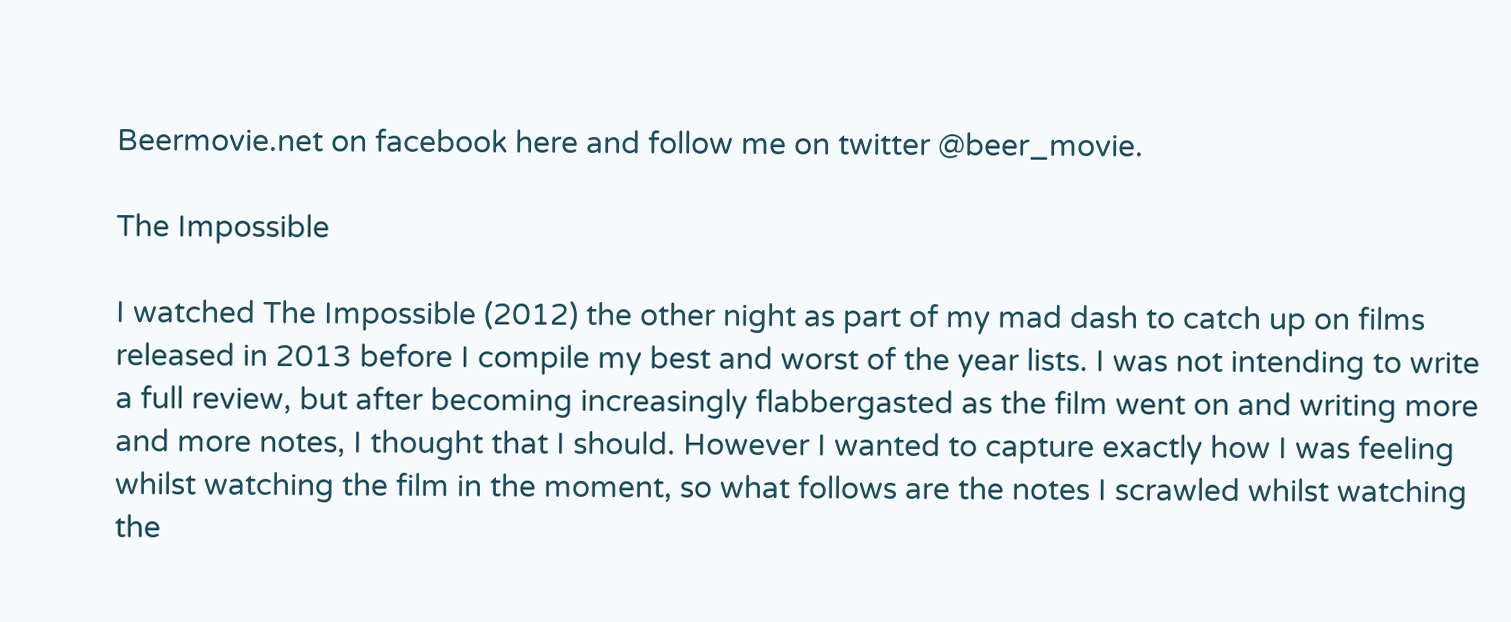Beermovie.net on facebook here and follow me on twitter @beer_movie.

The Impossible

I watched The Impossible (2012) the other night as part of my mad dash to catch up on films released in 2013 before I compile my best and worst of the year lists. I was not intending to write a full review, but after becoming increasingly flabbergasted as the film went on and writing more and more notes, I thought that I should. However I wanted to capture exactly how I was feeling whilst watching the film in the moment, so what follows are the notes I scrawled whilst watching the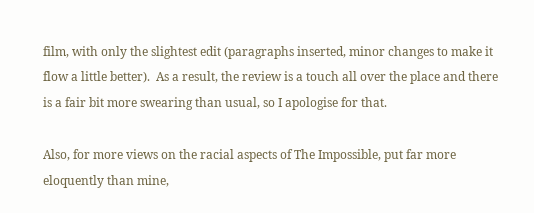film, with only the slightest edit (paragraphs inserted, minor changes to make it flow a little better).  As a result, the review is a touch all over the place and there is a fair bit more swearing than usual, so I apologise for that.

Also, for more views on the racial aspects of The Impossible, put far more eloquently than mine,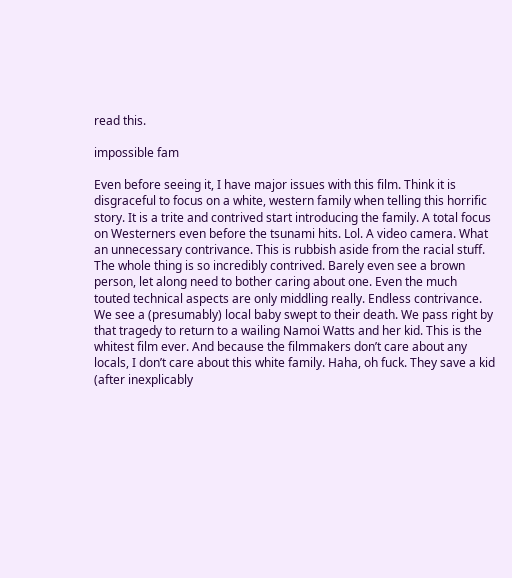read this.

impossible fam

Even before seeing it, I have major issues with this film. Think it is disgraceful to focus on a white, western family when telling this horrific story. It is a trite and contrived start introducing the family. A total focus on Westerners even before the tsunami hits. Lol. A video camera. What an unnecessary contrivance. This is rubbish aside from the racial stuff. The whole thing is so incredibly contrived. Barely even see a brown person, let along need to bother caring about one. Even the much touted technical aspects are only middling really. Endless contrivance. We see a (presumably) local baby swept to their death. We pass right by that tragedy to return to a wailing Namoi Watts and her kid. This is the whitest film ever. And because the filmmakers don’t care about any locals, I don’t care about this white family. Haha, oh fuck. They save a kid (after inexplicably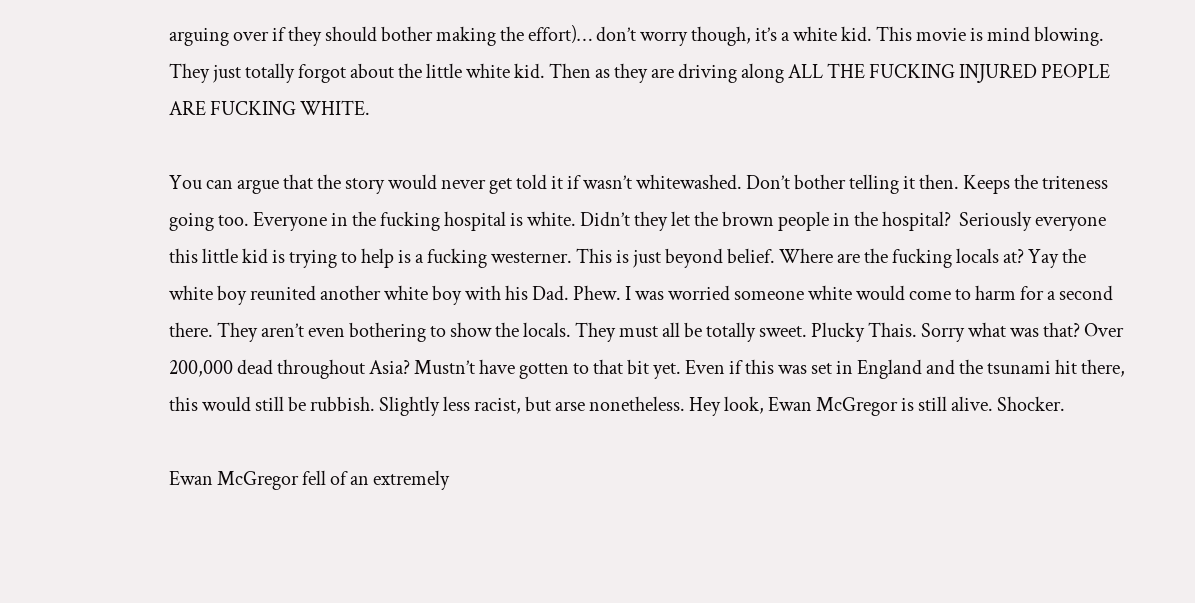arguing over if they should bother making the effort)… don’t worry though, it’s a white kid. This movie is mind blowing. They just totally forgot about the little white kid. Then as they are driving along ALL THE FUCKING INJURED PEOPLE ARE FUCKING WHITE.

You can argue that the story would never get told it if wasn’t whitewashed. Don’t bother telling it then. Keeps the triteness going too. Everyone in the fucking hospital is white. Didn’t they let the brown people in the hospital?  Seriously everyone this little kid is trying to help is a fucking westerner. This is just beyond belief. Where are the fucking locals at? Yay the white boy reunited another white boy with his Dad. Phew. I was worried someone white would come to harm for a second there. They aren’t even bothering to show the locals. They must all be totally sweet. Plucky Thais. Sorry what was that? Over 200,000 dead throughout Asia? Mustn’t have gotten to that bit yet. Even if this was set in England and the tsunami hit there, this would still be rubbish. Slightly less racist, but arse nonetheless. Hey look, Ewan McGregor is still alive. Shocker.

Ewan McGregor fell of an extremely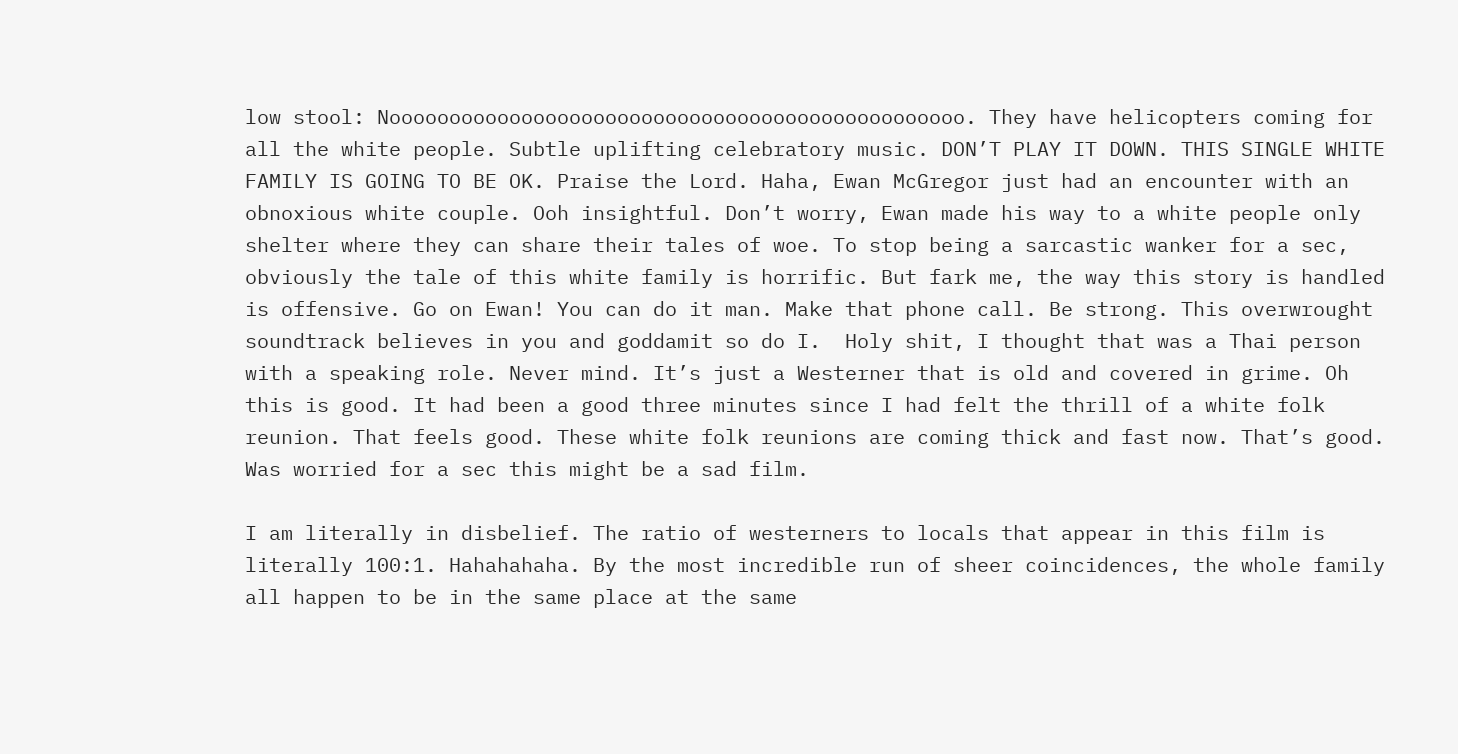low stool: Noooooooooooooooooooooooooooooooooooooooooooooooo. They have helicopters coming for all the white people. Subtle uplifting celebratory music. DON’T PLAY IT DOWN. THIS SINGLE WHITE FAMILY IS GOING TO BE OK. Praise the Lord. Haha, Ewan McGregor just had an encounter with an obnoxious white couple. Ooh insightful. Don’t worry, Ewan made his way to a white people only shelter where they can share their tales of woe. To stop being a sarcastic wanker for a sec, obviously the tale of this white family is horrific. But fark me, the way this story is handled is offensive. Go on Ewan! You can do it man. Make that phone call. Be strong. This overwrought soundtrack believes in you and goddamit so do I.  Holy shit, I thought that was a Thai person with a speaking role. Never mind. It’s just a Westerner that is old and covered in grime. Oh this is good. It had been a good three minutes since I had felt the thrill of a white folk reunion. That feels good. These white folk reunions are coming thick and fast now. That’s good. Was worried for a sec this might be a sad film.

I am literally in disbelief. The ratio of westerners to locals that appear in this film is literally 100:1. Hahahahaha. By the most incredible run of sheer coincidences, the whole family all happen to be in the same place at the same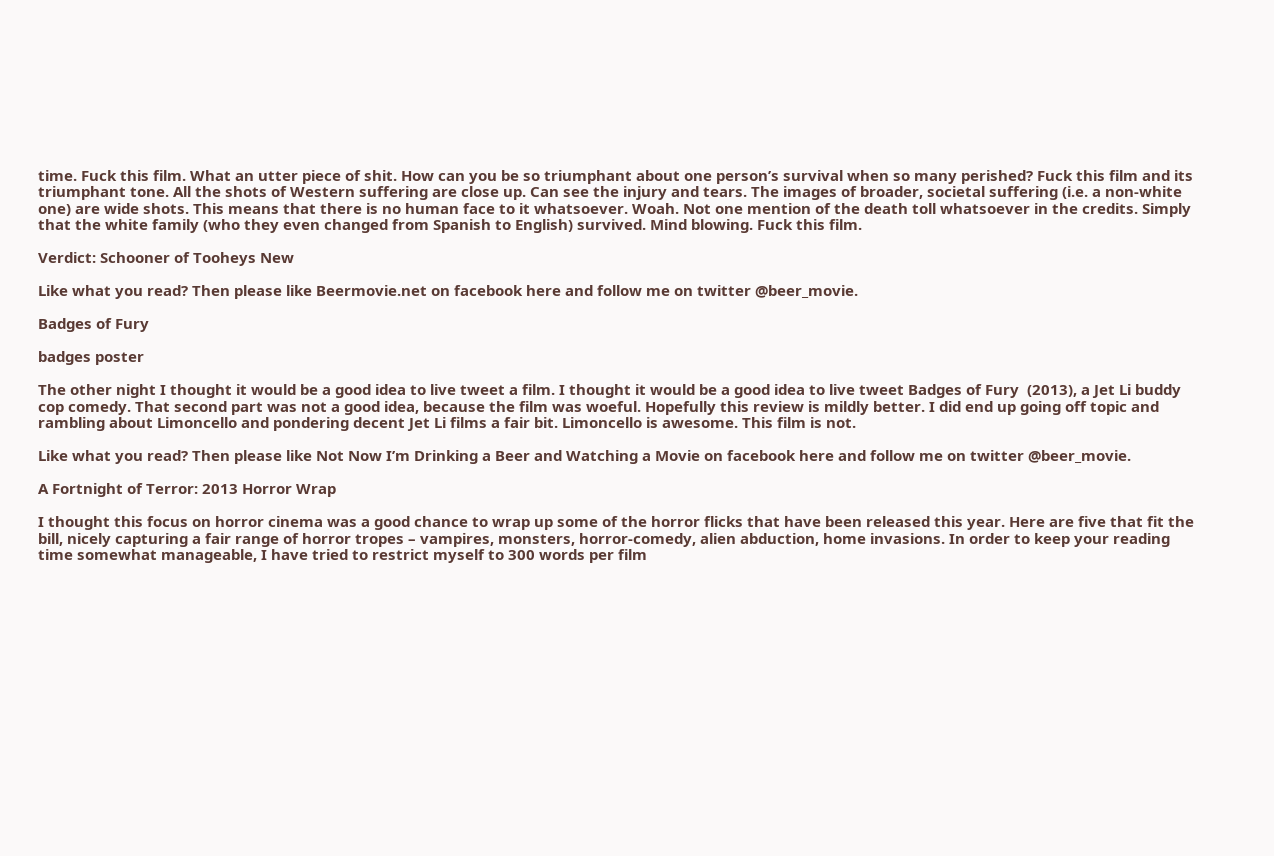time. Fuck this film. What an utter piece of shit. How can you be so triumphant about one person’s survival when so many perished? Fuck this film and its triumphant tone. All the shots of Western suffering are close up. Can see the injury and tears. The images of broader, societal suffering (i.e. a non-white one) are wide shots. This means that there is no human face to it whatsoever. Woah. Not one mention of the death toll whatsoever in the credits. Simply that the white family (who they even changed from Spanish to English) survived. Mind blowing. Fuck this film.

Verdict: Schooner of Tooheys New

Like what you read? Then please like Beermovie.net on facebook here and follow me on twitter @beer_movie.

Badges of Fury

badges poster

The other night I thought it would be a good idea to live tweet a film. I thought it would be a good idea to live tweet Badges of Fury  (2013), a Jet Li buddy cop comedy. That second part was not a good idea, because the film was woeful. Hopefully this review is mildly better. I did end up going off topic and rambling about Limoncello and pondering decent Jet Li films a fair bit. Limoncello is awesome. This film is not.

Like what you read? Then please like Not Now I’m Drinking a Beer and Watching a Movie on facebook here and follow me on twitter @beer_movie.

A Fortnight of Terror: 2013 Horror Wrap

I thought this focus on horror cinema was a good chance to wrap up some of the horror flicks that have been released this year. Here are five that fit the bill, nicely capturing a fair range of horror tropes – vampires, monsters, horror-comedy, alien abduction, home invasions. In order to keep your reading time somewhat manageable, I have tried to restrict myself to 300 words per film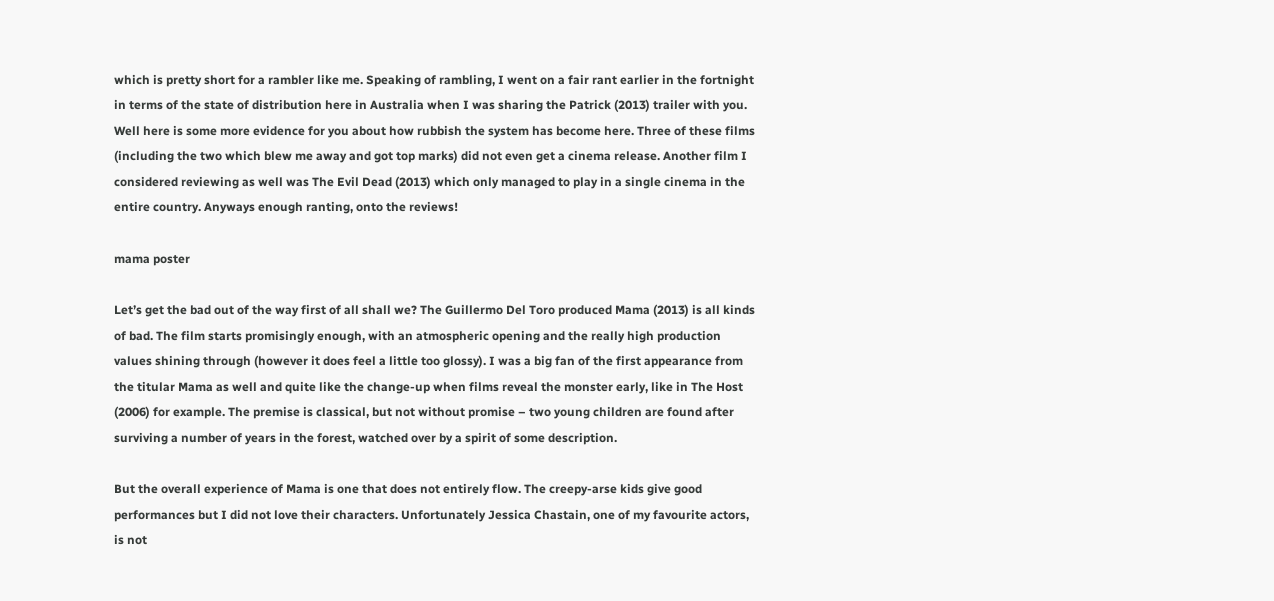which is pretty short for a rambler like me. Speaking of rambling, I went on a fair rant earlier in the fortnight in terms of the state of distribution here in Australia when I was sharing the Patrick (2013) trailer with you. Well here is some more evidence for you about how rubbish the system has become here. Three of these films (including the two which blew me away and got top marks) did not even get a cinema release. Another film I considered reviewing as well was The Evil Dead (2013) which only managed to play in a single cinema in the entire country. Anyways enough ranting, onto the reviews!

mama poster

Let’s get the bad out of the way first of all shall we? The Guillermo Del Toro produced Mama (2013) is all kinds of bad. The film starts promisingly enough, with an atmospheric opening and the really high production values shining through (however it does feel a little too glossy). I was a big fan of the first appearance from the titular Mama as well and quite like the change-up when films reveal the monster early, like in The Host (2006) for example. The premise is classical, but not without promise – two young children are found after surviving a number of years in the forest, watched over by a spirit of some description.

But the overall experience of Mama is one that does not entirely flow. The creepy-arse kids give good performances but I did not love their characters. Unfortunately Jessica Chastain, one of my favourite actors, is not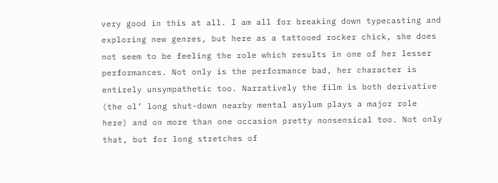very good in this at all. I am all for breaking down typecasting and exploring new genres, but here as a tattooed rocker chick, she does not seem to be feeling the role which results in one of her lesser performances. Not only is the performance bad, her character is entirely unsympathetic too. Narratively the film is both derivative (the ol’ long shut-down nearby mental asylum plays a major role here) and on more than one occasion pretty nonsensical too. Not only that, but for long stretches of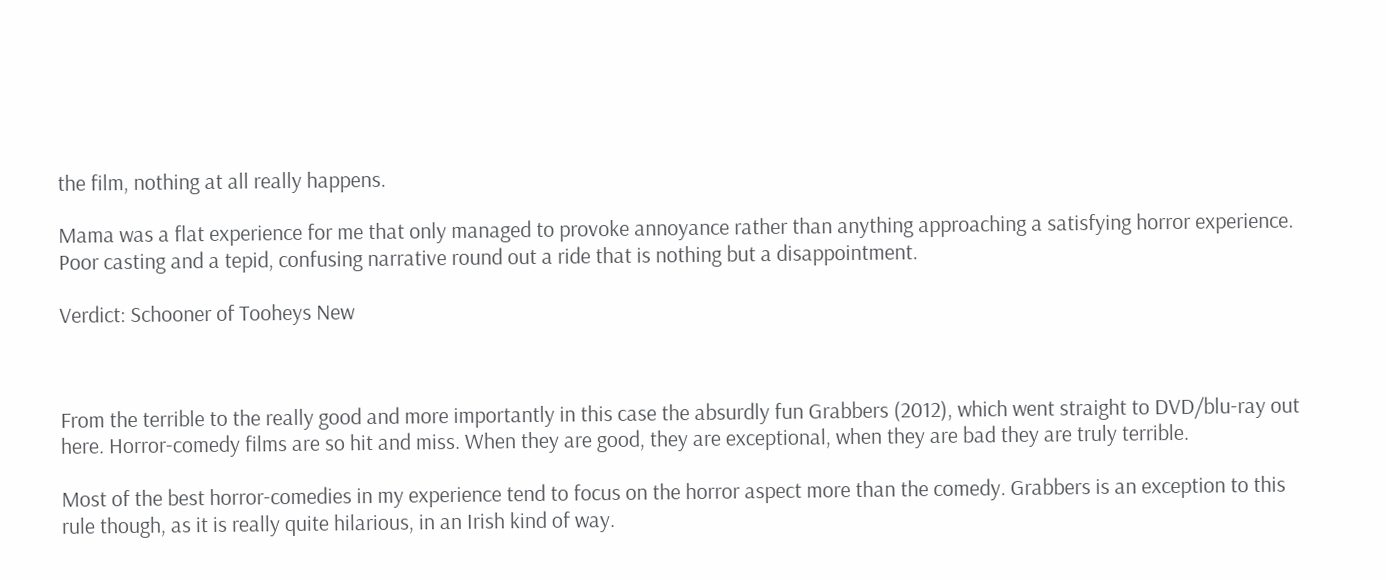the film, nothing at all really happens.

Mama was a flat experience for me that only managed to provoke annoyance rather than anything approaching a satisfying horror experience. Poor casting and a tepid, confusing narrative round out a ride that is nothing but a disappointment.

Verdict: Schooner of Tooheys New



From the terrible to the really good and more importantly in this case the absurdly fun Grabbers (2012), which went straight to DVD/blu-ray out here. Horror-comedy films are so hit and miss. When they are good, they are exceptional, when they are bad they are truly terrible.

Most of the best horror-comedies in my experience tend to focus on the horror aspect more than the comedy. Grabbers is an exception to this rule though, as it is really quite hilarious, in an Irish kind of way.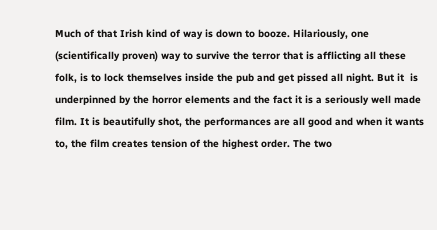Much of that Irish kind of way is down to booze. Hilariously, one (scientifically proven) way to survive the terror that is afflicting all these folk, is to lock themselves inside the pub and get pissed all night. But it  is underpinned by the horror elements and the fact it is a seriously well made film. It is beautifully shot, the performances are all good and when it wants to, the film creates tension of the highest order. The two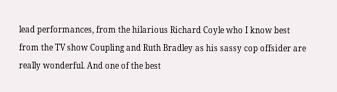lead performances, from the hilarious Richard Coyle who I know best from the TV show Coupling and Ruth Bradley as his sassy cop offsider are really wonderful. And one of the best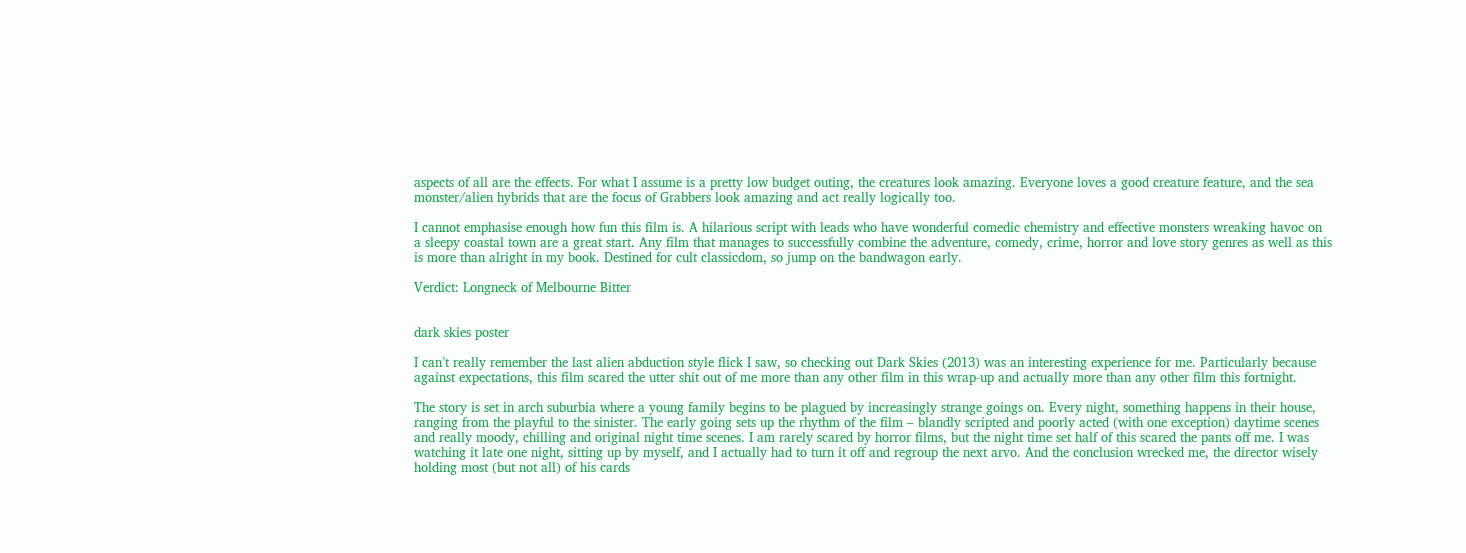aspects of all are the effects. For what I assume is a pretty low budget outing, the creatures look amazing. Everyone loves a good creature feature, and the sea monster/alien hybrids that are the focus of Grabbers look amazing and act really logically too.

I cannot emphasise enough how fun this film is. A hilarious script with leads who have wonderful comedic chemistry and effective monsters wreaking havoc on a sleepy coastal town are a great start. Any film that manages to successfully combine the adventure, comedy, crime, horror and love story genres as well as this is more than alright in my book. Destined for cult classicdom, so jump on the bandwagon early.

Verdict: Longneck of Melbourne Bitter


dark skies poster

I can’t really remember the last alien abduction style flick I saw, so checking out Dark Skies (2013) was an interesting experience for me. Particularly because against expectations, this film scared the utter shit out of me more than any other film in this wrap-up and actually more than any other film this fortnight.

The story is set in arch suburbia where a young family begins to be plagued by increasingly strange goings on. Every night, something happens in their house, ranging from the playful to the sinister. The early going sets up the rhythm of the film – blandly scripted and poorly acted (with one exception) daytime scenes and really moody, chilling and original night time scenes. I am rarely scared by horror films, but the night time set half of this scared the pants off me. I was watching it late one night, sitting up by myself, and I actually had to turn it off and regroup the next arvo. And the conclusion wrecked me, the director wisely holding most (but not all) of his cards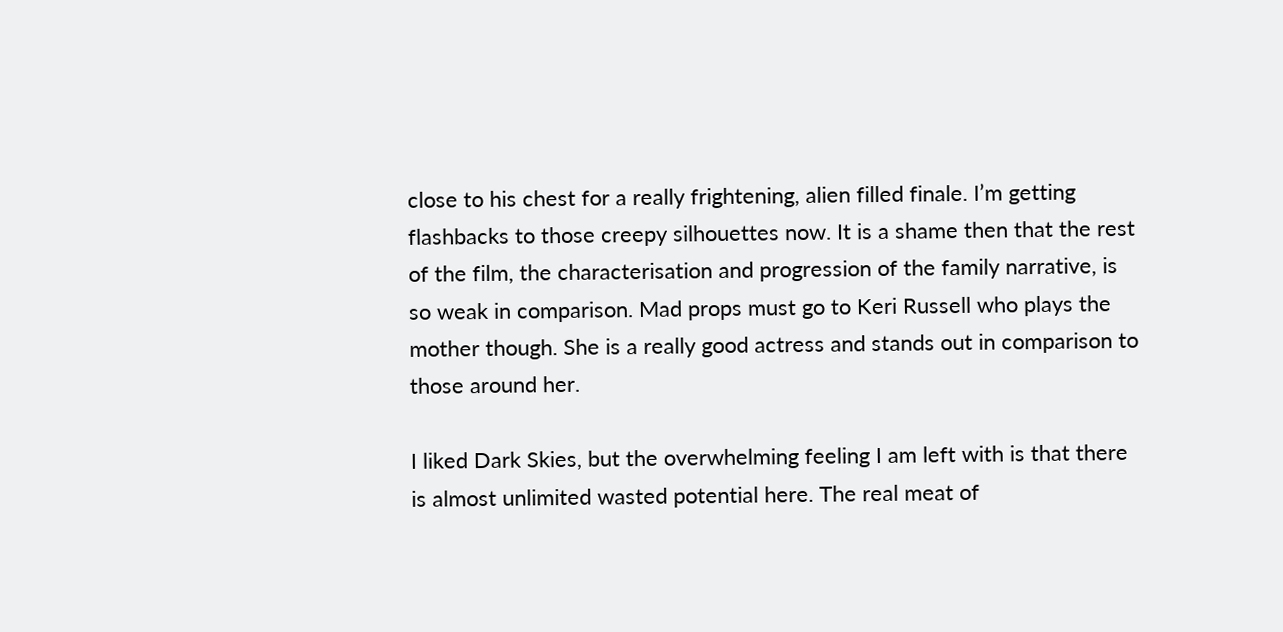close to his chest for a really frightening, alien filled finale. I’m getting flashbacks to those creepy silhouettes now. It is a shame then that the rest of the film, the characterisation and progression of the family narrative, is so weak in comparison. Mad props must go to Keri Russell who plays the mother though. She is a really good actress and stands out in comparison to those around her.

I liked Dark Skies, but the overwhelming feeling I am left with is that there is almost unlimited wasted potential here. The real meat of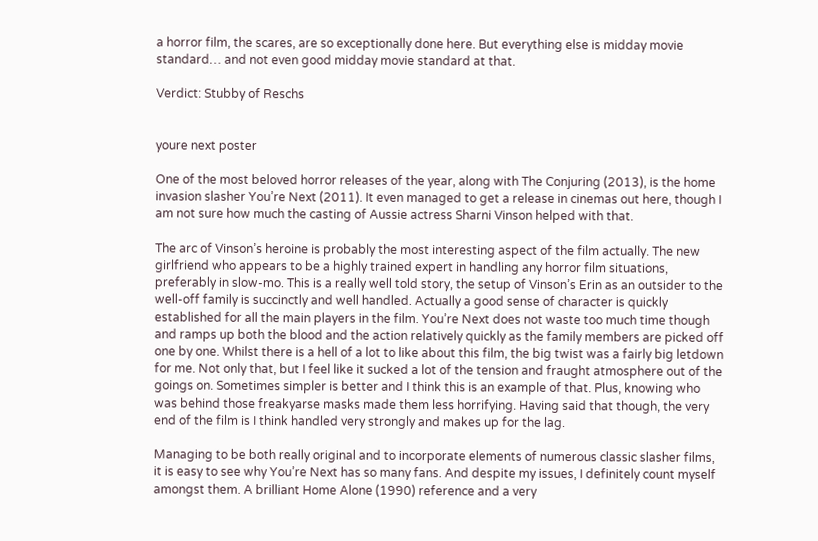a horror film, the scares, are so exceptionally done here. But everything else is midday movie standard… and not even good midday movie standard at that.

Verdict: Stubby of Reschs


youre next poster

One of the most beloved horror releases of the year, along with The Conjuring (2013), is the home invasion slasher You’re Next (2011). It even managed to get a release in cinemas out here, though I am not sure how much the casting of Aussie actress Sharni Vinson helped with that.

The arc of Vinson’s heroine is probably the most interesting aspect of the film actually. The new girlfriend who appears to be a highly trained expert in handling any horror film situations, preferably in slow-mo. This is a really well told story, the setup of Vinson’s Erin as an outsider to the well-off family is succinctly and well handled. Actually a good sense of character is quickly established for all the main players in the film. You’re Next does not waste too much time though and ramps up both the blood and the action relatively quickly as the family members are picked off one by one. Whilst there is a hell of a lot to like about this film, the big twist was a fairly big letdown for me. Not only that, but I feel like it sucked a lot of the tension and fraught atmosphere out of the goings on. Sometimes simpler is better and I think this is an example of that. Plus, knowing who was behind those freakyarse masks made them less horrifying. Having said that though, the very end of the film is I think handled very strongly and makes up for the lag.

Managing to be both really original and to incorporate elements of numerous classic slasher films, it is easy to see why You’re Next has so many fans. And despite my issues, I definitely count myself amongst them. A brilliant Home Alone (1990) reference and a very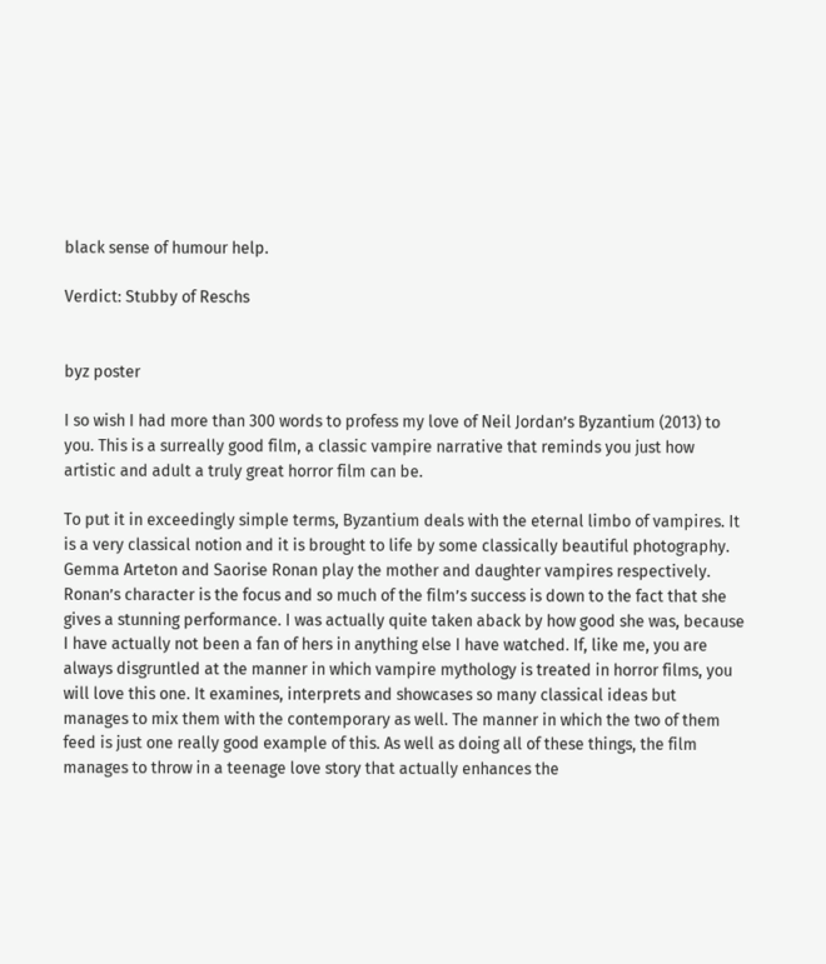black sense of humour help.

Verdict: Stubby of Reschs


byz poster

I so wish I had more than 300 words to profess my love of Neil Jordan’s Byzantium (2013) to you. This is a surreally good film, a classic vampire narrative that reminds you just how artistic and adult a truly great horror film can be.

To put it in exceedingly simple terms, Byzantium deals with the eternal limbo of vampires. It is a very classical notion and it is brought to life by some classically beautiful photography. Gemma Arteton and Saorise Ronan play the mother and daughter vampires respectively. Ronan’s character is the focus and so much of the film’s success is down to the fact that she gives a stunning performance. I was actually quite taken aback by how good she was, because I have actually not been a fan of hers in anything else I have watched. If, like me, you are always disgruntled at the manner in which vampire mythology is treated in horror films, you will love this one. It examines, interprets and showcases so many classical ideas but manages to mix them with the contemporary as well. The manner in which the two of them feed is just one really good example of this. As well as doing all of these things, the film manages to throw in a teenage love story that actually enhances the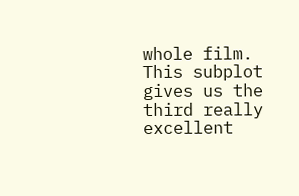whole film. This subplot gives us the third really excellent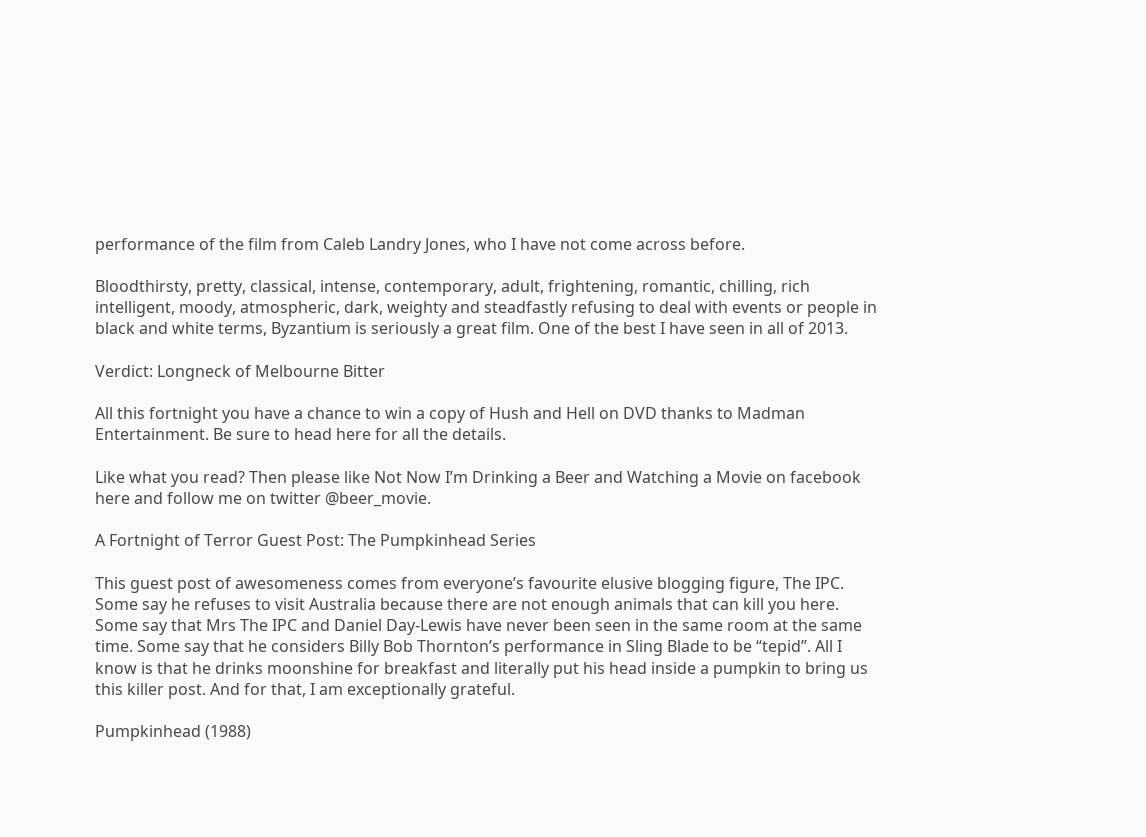performance of the film from Caleb Landry Jones, who I have not come across before.

Bloodthirsty, pretty, classical, intense, contemporary, adult, frightening, romantic, chilling, rich intelligent, moody, atmospheric, dark, weighty and steadfastly refusing to deal with events or people in black and white terms, Byzantium is seriously a great film. One of the best I have seen in all of 2013.

Verdict: Longneck of Melbourne Bitter

All this fortnight you have a chance to win a copy of Hush and Hell on DVD thanks to Madman Entertainment. Be sure to head here for all the details.

Like what you read? Then please like Not Now I’m Drinking a Beer and Watching a Movie on facebook here and follow me on twitter @beer_movie.

A Fortnight of Terror Guest Post: The Pumpkinhead Series

This guest post of awesomeness comes from everyone’s favourite elusive blogging figure, The IPC. Some say he refuses to visit Australia because there are not enough animals that can kill you here. Some say that Mrs The IPC and Daniel Day-Lewis have never been seen in the same room at the same time. Some say that he considers Billy Bob Thornton’s performance in Sling Blade to be “tepid”. All I know is that he drinks moonshine for breakfast and literally put his head inside a pumpkin to bring us this killer post. And for that, I am exceptionally grateful.

Pumpkinhead (1988)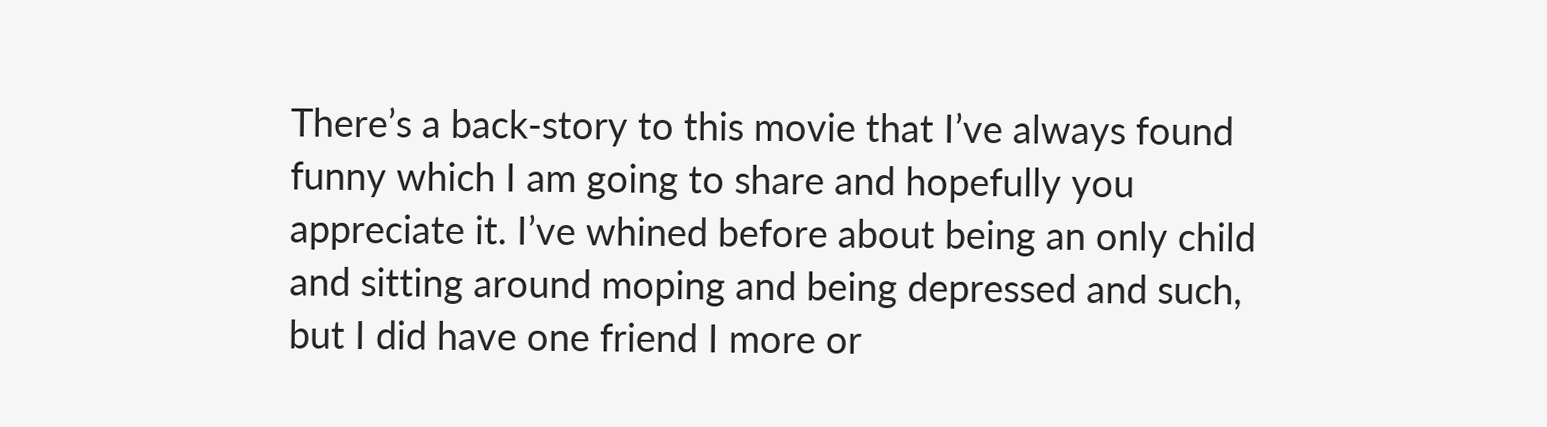There’s a back-story to this movie that I’ve always found funny which I am going to share and hopefully you appreciate it. I’ve whined before about being an only child and sitting around moping and being depressed and such, but I did have one friend I more or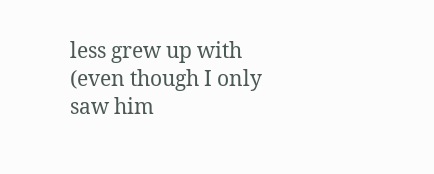less grew up with (even though I only saw him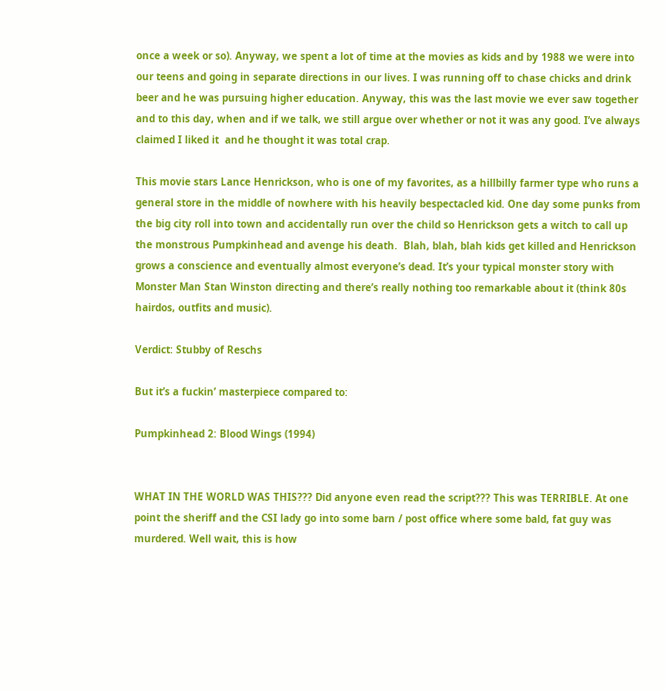once a week or so). Anyway, we spent a lot of time at the movies as kids and by 1988 we were into our teens and going in separate directions in our lives. I was running off to chase chicks and drink beer and he was pursuing higher education. Anyway, this was the last movie we ever saw together and to this day, when and if we talk, we still argue over whether or not it was any good. I’ve always claimed I liked it  and he thought it was total crap.

This movie stars Lance Henrickson, who is one of my favorites, as a hillbilly farmer type who runs a general store in the middle of nowhere with his heavily bespectacled kid. One day some punks from the big city roll into town and accidentally run over the child so Henrickson gets a witch to call up the monstrous Pumpkinhead and avenge his death.  Blah, blah, blah kids get killed and Henrickson grows a conscience and eventually almost everyone’s dead. It’s your typical monster story with Monster Man Stan Winston directing and there’s really nothing too remarkable about it (think 80s hairdos, outfits and music).

Verdict: Stubby of Reschs

But it’s a fuckin’ masterpiece compared to:

Pumpkinhead 2: Blood Wings (1994)


WHAT IN THE WORLD WAS THIS??? Did anyone even read the script??? This was TERRIBLE. At one point the sheriff and the CSI lady go into some barn / post office where some bald, fat guy was murdered. Well wait, this is how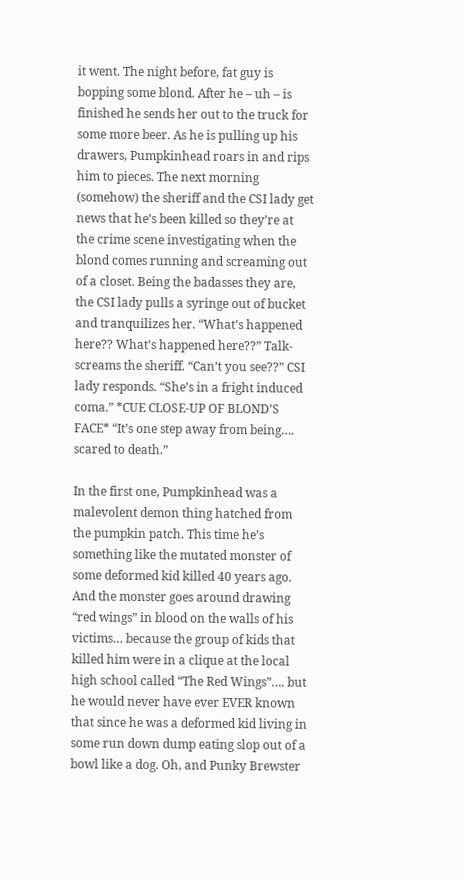it went. The night before, fat guy is bopping some blond. After he – uh – is finished he sends her out to the truck for some more beer. As he is pulling up his drawers, Pumpkinhead roars in and rips him to pieces. The next morning (somehow) the sheriff and the CSI lady get news that he’s been killed so they’re at the crime scene investigating when the blond comes running and screaming out of a closet. Being the badasses they are, the CSI lady pulls a syringe out of bucket and tranquilizes her. “What’s happened here?? What’s happened here??” Talk-screams the sheriff. “Can’t you see??” CSI lady responds. “She’s in a fright induced coma.” *CUE CLOSE-UP OF BLOND’S FACE* “It’s one step away from being…. scared to death.”

In the first one, Pumpkinhead was a malevolent demon thing hatched from the pumpkin patch. This time he’s something like the mutated monster of some deformed kid killed 40 years ago. And the monster goes around drawing “red wings” in blood on the walls of his victims… because the group of kids that killed him were in a clique at the local high school called “The Red Wings”…. but he would never have ever EVER known that since he was a deformed kid living in some run down dump eating slop out of a bowl like a dog. Oh, and Punky Brewster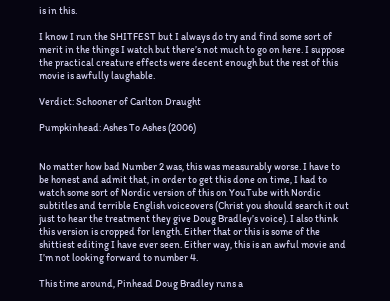is in this.

I know I run the SHITFEST but I always do try and find some sort of merit in the things I watch but there’s not much to go on here. I suppose the practical creature effects were decent enough but the rest of this movie is awfully laughable.

Verdict: Schooner of Carlton Draught

Pumpkinhead: Ashes To Ashes (2006)


No matter how bad Number 2 was, this was measurably worse. I have to be honest and admit that, in order to get this done on time, I had to watch some sort of Nordic version of this on YouTube with Nordic subtitles and terrible English voiceovers (Christ you should search it out just to hear the treatment they give Doug Bradley’s voice). I also think this version is cropped for length. Either that or this is some of the shittiest editing I have ever seen. Either way, this is an awful movie and I’m not looking forward to number 4.

This time around, Pinhead Doug Bradley runs a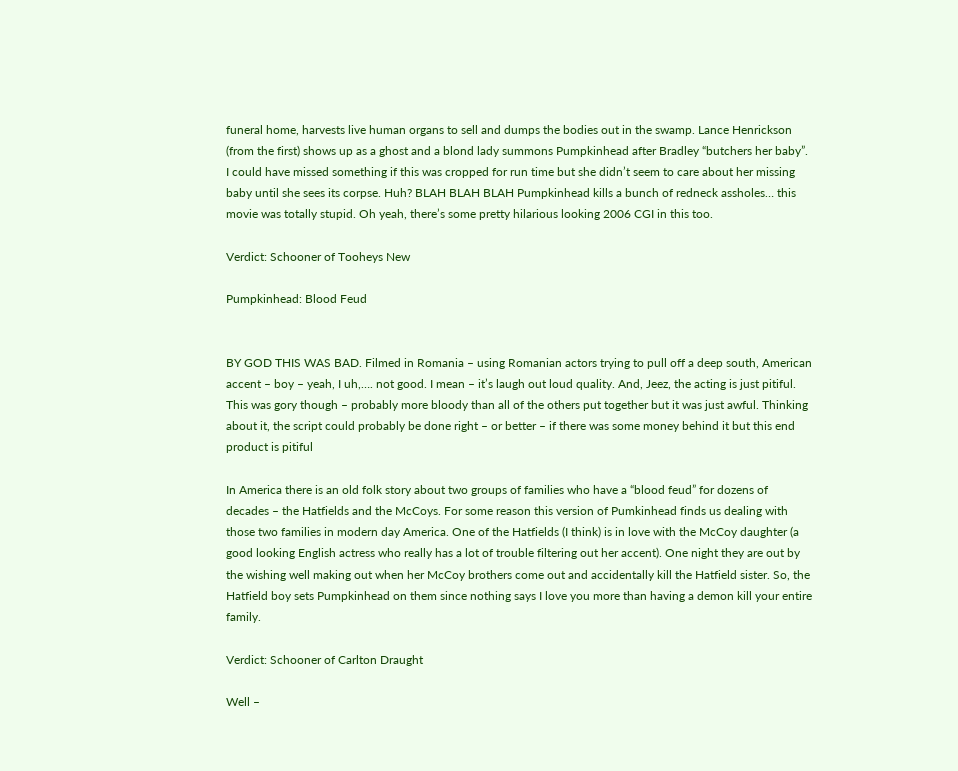funeral home, harvests live human organs to sell and dumps the bodies out in the swamp. Lance Henrickson (from the first) shows up as a ghost and a blond lady summons Pumpkinhead after Bradley “butchers her baby”. I could have missed something if this was cropped for run time but she didn’t seem to care about her missing baby until she sees its corpse. Huh? BLAH BLAH BLAH Pumpkinhead kills a bunch of redneck assholes… this movie was totally stupid. Oh yeah, there’s some pretty hilarious looking 2006 CGI in this too.

Verdict: Schooner of Tooheys New

Pumpkinhead: Blood Feud


BY GOD THIS WAS BAD. Filmed in Romania – using Romanian actors trying to pull off a deep south, American accent – boy – yeah, I uh,…. not good. I mean – it’s laugh out loud quality. And, Jeez, the acting is just pitiful. This was gory though – probably more bloody than all of the others put together but it was just awful. Thinking about it, the script could probably be done right – or better – if there was some money behind it but this end product is pitiful

In America there is an old folk story about two groups of families who have a “blood feud” for dozens of decades – the Hatfields and the McCoys. For some reason this version of Pumkinhead finds us dealing with those two families in modern day America. One of the Hatfields (I think) is in love with the McCoy daughter (a good looking English actress who really has a lot of trouble filtering out her accent). One night they are out by the wishing well making out when her McCoy brothers come out and accidentally kill the Hatfield sister. So, the Hatfield boy sets Pumpkinhead on them since nothing says I love you more than having a demon kill your entire family.

Verdict: Schooner of Carlton Draught

Well –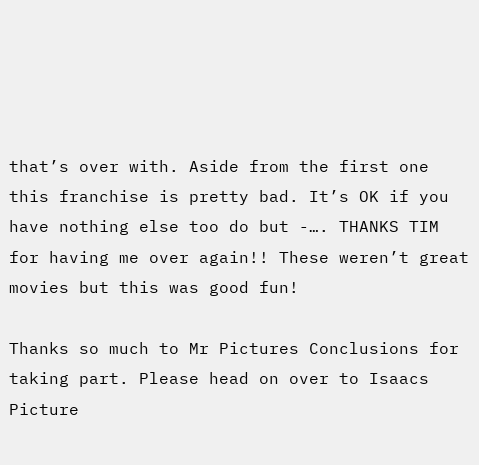that’s over with. Aside from the first one this franchise is pretty bad. It’s OK if you have nothing else too do but -…. THANKS TIM for having me over again!! These weren’t great movies but this was good fun!

Thanks so much to Mr Pictures Conclusions for taking part. Please head on over to Isaacs Picture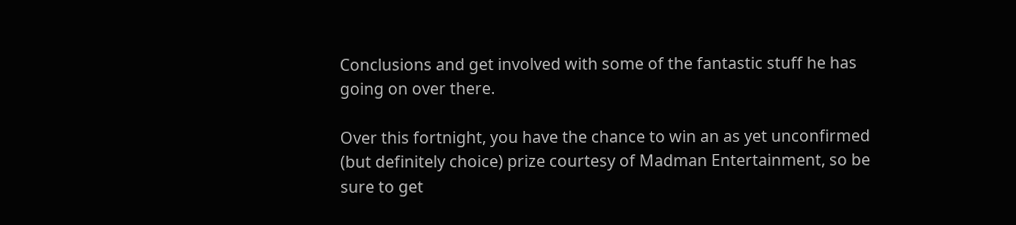Conclusions and get involved with some of the fantastic stuff he has going on over there.

Over this fortnight, you have the chance to win an as yet unconfirmed (but definitely choice) prize courtesy of Madman Entertainment, so be sure to get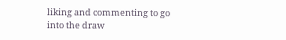liking and commenting to go into the draw